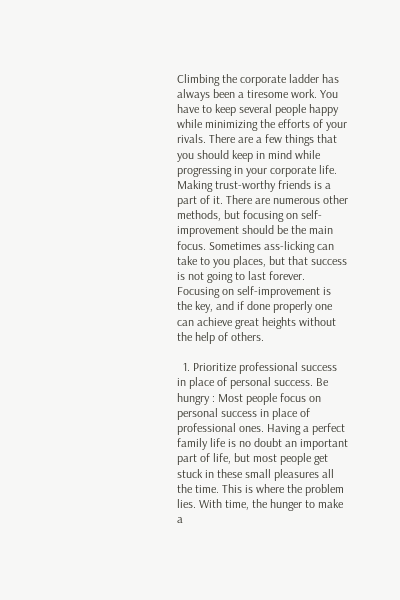Climbing the corporate ladder has always been a tiresome work. You have to keep several people happy while minimizing the efforts of your rivals. There are a few things that you should keep in mind while progressing in your corporate life. Making trust-worthy friends is a part of it. There are numerous other methods, but focusing on self-improvement should be the main focus. Sometimes ass-licking can take to you places, but that success is not going to last forever. Focusing on self-improvement is the key, and if done properly one can achieve great heights without the help of others.

  1. Prioritize professional success in place of personal success. Be hungry : Most people focus on personal success in place of professional ones. Having a perfect family life is no doubt an important part of life, but most people get stuck in these small pleasures all the time. This is where the problem lies. With time, the hunger to make a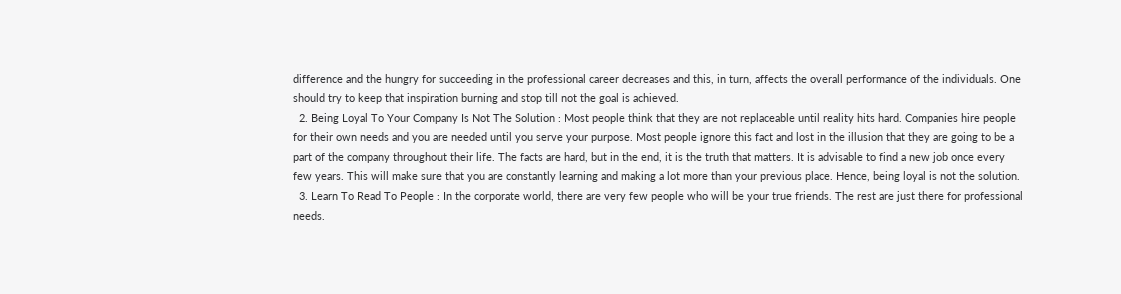difference and the hungry for succeeding in the professional career decreases and this, in turn, affects the overall performance of the individuals. One should try to keep that inspiration burning and stop till not the goal is achieved.
  2. Being Loyal To Your Company Is Not The Solution : Most people think that they are not replaceable until reality hits hard. Companies hire people for their own needs and you are needed until you serve your purpose. Most people ignore this fact and lost in the illusion that they are going to be a part of the company throughout their life. The facts are hard, but in the end, it is the truth that matters. It is advisable to find a new job once every few years. This will make sure that you are constantly learning and making a lot more than your previous place. Hence, being loyal is not the solution.
  3. Learn To Read To People : In the corporate world, there are very few people who will be your true friends. The rest are just there for professional needs.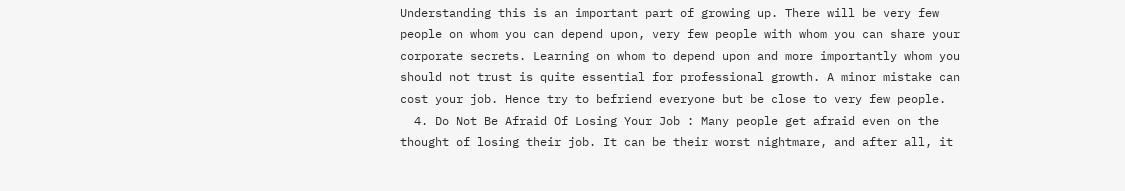Understanding this is an important part of growing up. There will be very few people on whom you can depend upon, very few people with whom you can share your corporate secrets. Learning on whom to depend upon and more importantly whom you should not trust is quite essential for professional growth. A minor mistake can cost your job. Hence try to befriend everyone but be close to very few people.
  4. Do Not Be Afraid Of Losing Your Job : Many people get afraid even on the thought of losing their job. It can be their worst nightmare, and after all, it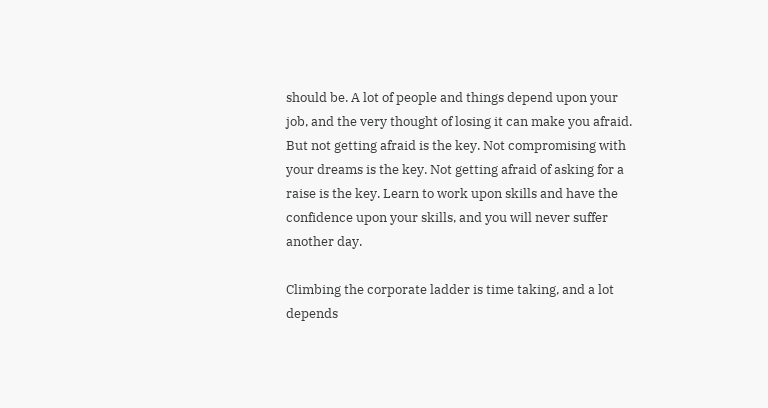should be. A lot of people and things depend upon your job, and the very thought of losing it can make you afraid. But not getting afraid is the key. Not compromising with your dreams is the key. Not getting afraid of asking for a raise is the key. Learn to work upon skills and have the confidence upon your skills, and you will never suffer another day.

Climbing the corporate ladder is time taking, and a lot depends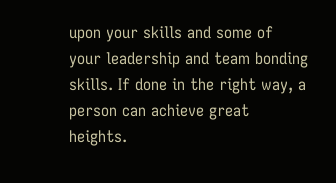upon your skills and some of your leadership and team bonding skills. If done in the right way, a person can achieve great heights.